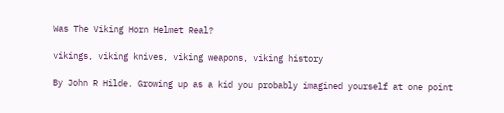Was The Viking Horn Helmet Real?

vikings, viking knives, viking weapons, viking history

By John R Hilde. Growing up as a kid you probably imagined yourself at one point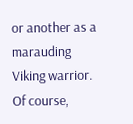or another as a marauding Viking warrior. Of course,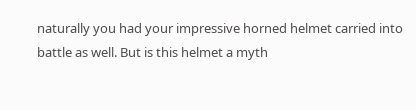naturally you had your impressive horned helmet carried into battle as well. But is this helmet a myth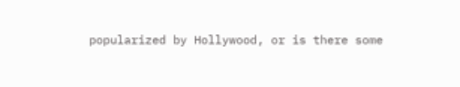popularized by Hollywood, or is there some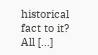historical fact to it? All […]